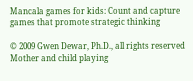Mancala games for kids: Count and capture games that promote strategic thinking

© 2009 Gwen Dewar, Ph.D., all rights reserved
Mother and child playing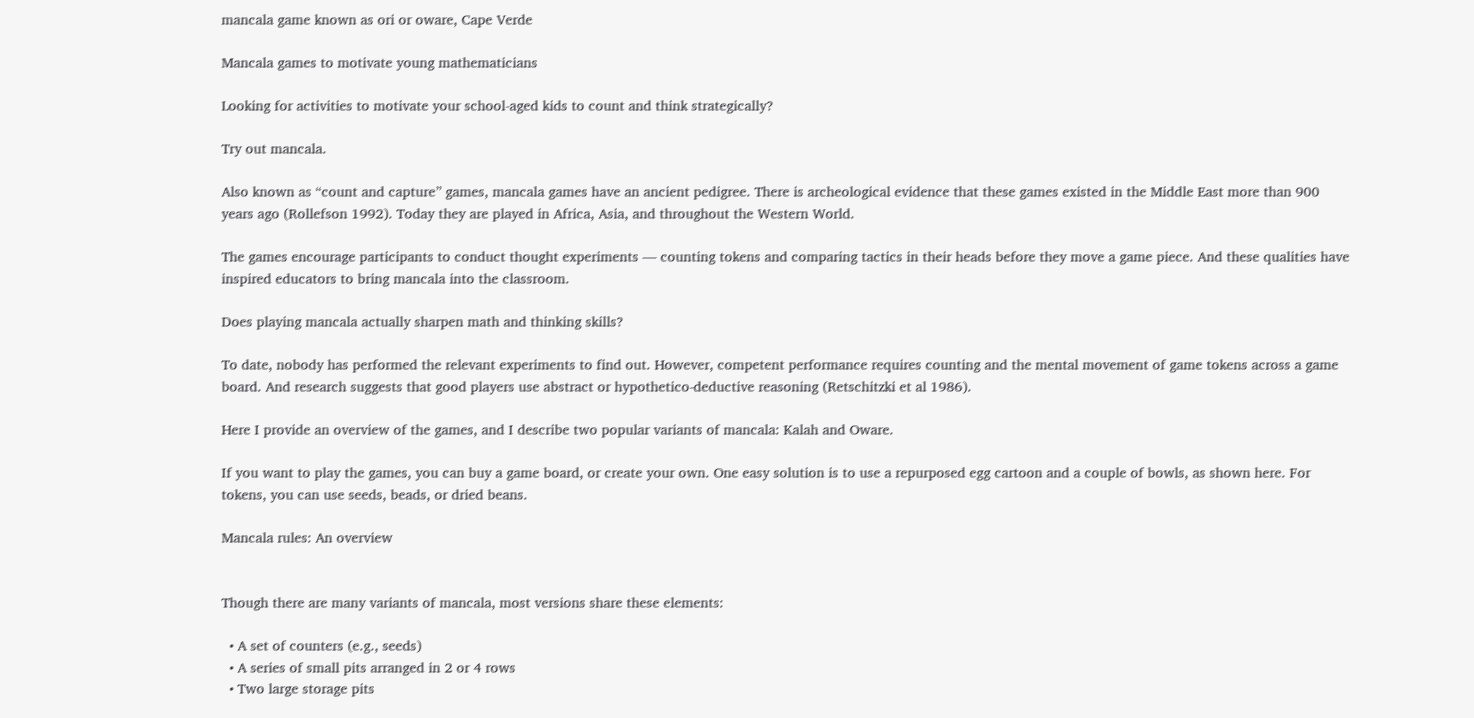mancala game known as ori or oware, Cape Verde

Mancala games to motivate young mathematicians

Looking for activities to motivate your school-aged kids to count and think strategically?

Try out mancala.

Also known as “count and capture” games, mancala games have an ancient pedigree. There is archeological evidence that these games existed in the Middle East more than 900 years ago (Rollefson 1992). Today they are played in Africa, Asia, and throughout the Western World.

The games encourage participants to conduct thought experiments — counting tokens and comparing tactics in their heads before they move a game piece. And these qualities have inspired educators to bring mancala into the classroom.

Does playing mancala actually sharpen math and thinking skills?

To date, nobody has performed the relevant experiments to find out. However, competent performance requires counting and the mental movement of game tokens across a game board. And research suggests that good players use abstract or hypothetico-deductive reasoning (Retschitzki et al 1986).

Here I provide an overview of the games, and I describe two popular variants of mancala: Kalah and Oware.

If you want to play the games, you can buy a game board, or create your own. One easy solution is to use a repurposed egg cartoon and a couple of bowls, as shown here. For tokens, you can use seeds, beads, or dried beans.

Mancala rules: An overview


Though there are many variants of mancala, most versions share these elements:

  • A set of counters (e.g., seeds)
  • A series of small pits arranged in 2 or 4 rows
  • Two large storage pits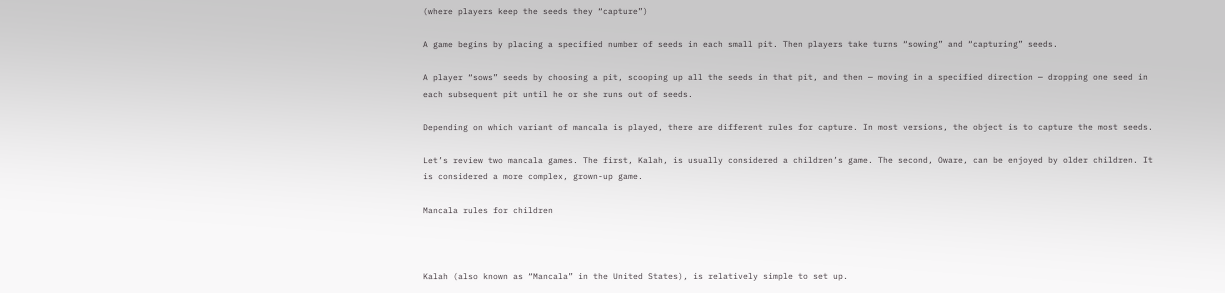(where players keep the seeds they “capture”)

A game begins by placing a specified number of seeds in each small pit. Then players take turns “sowing” and “capturing” seeds.

A player “sows” seeds by choosing a pit, scooping up all the seeds in that pit, and then — moving in a specified direction — dropping one seed in each subsequent pit until he or she runs out of seeds.

Depending on which variant of mancala is played, there are different rules for capture. In most versions, the object is to capture the most seeds.

Let’s review two mancala games. The first, Kalah, is usually considered a children’s game. The second, Oware, can be enjoyed by older children. It is considered a more complex, grown-up game.

Mancala rules for children



Kalah (also known as “Mancala” in the United States), is relatively simple to set up.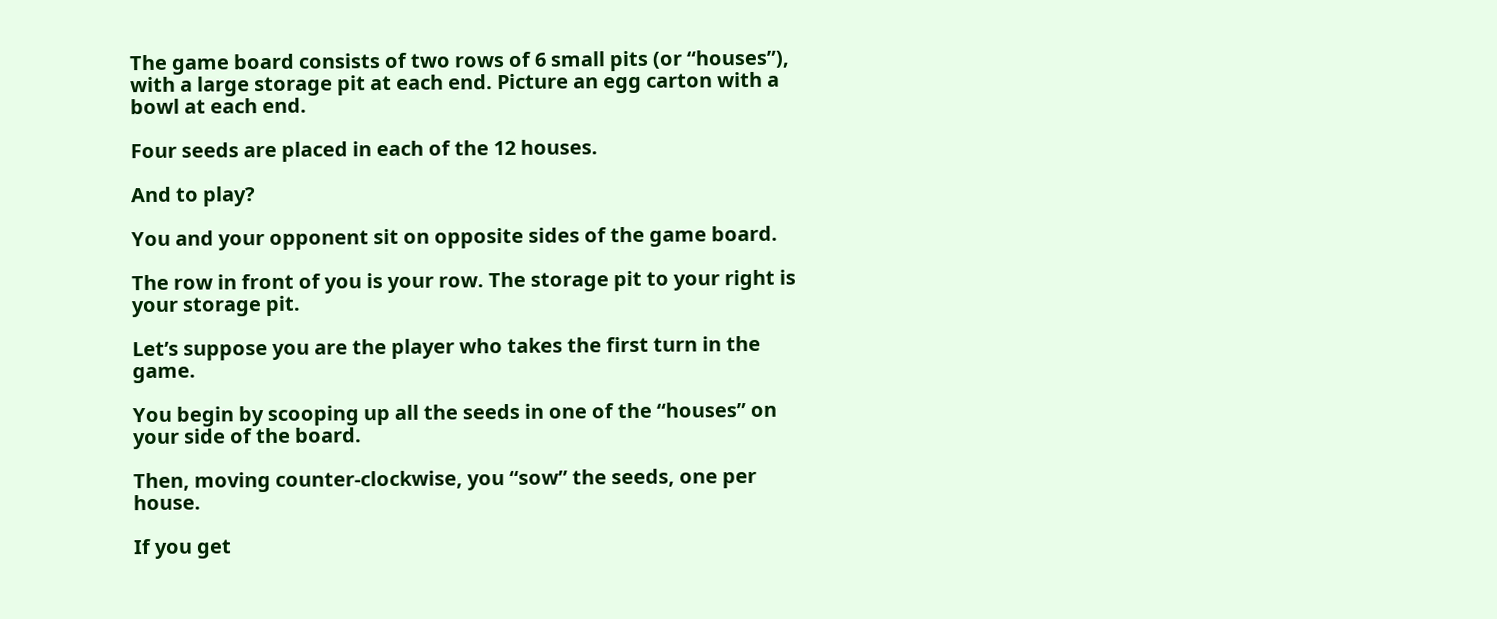The game board consists of two rows of 6 small pits (or “houses”), with a large storage pit at each end. Picture an egg carton with a bowl at each end.

Four seeds are placed in each of the 12 houses.

And to play?

You and your opponent sit on opposite sides of the game board.

The row in front of you is your row. The storage pit to your right is your storage pit.

Let’s suppose you are the player who takes the first turn in the game.

You begin by scooping up all the seeds in one of the “houses” on your side of the board.

Then, moving counter-clockwise, you “sow” the seeds, one per house.

If you get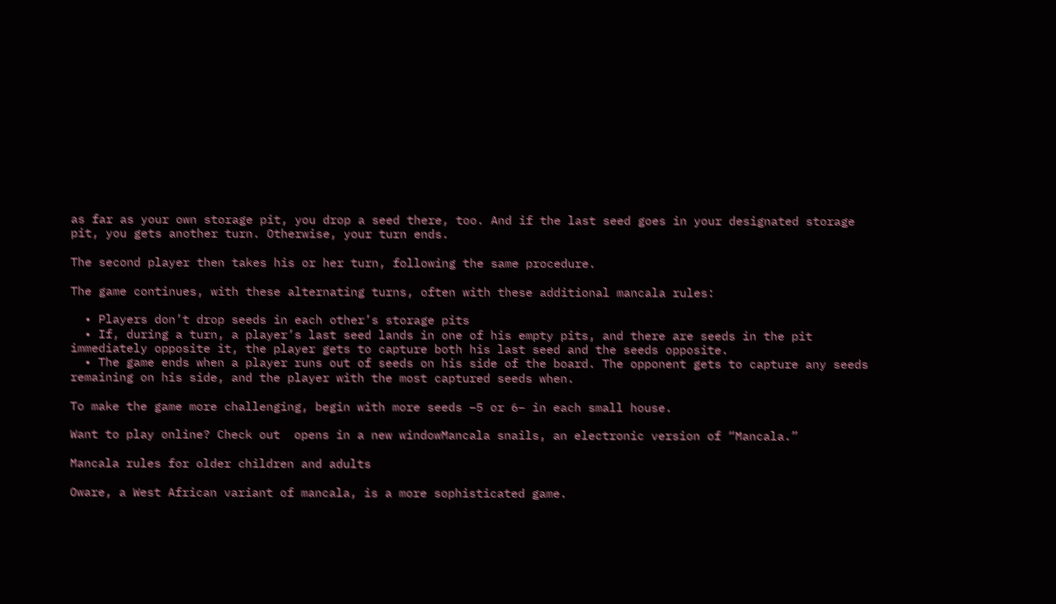as far as your own storage pit, you drop a seed there, too. And if the last seed goes in your designated storage pit, you gets another turn. Otherwise, your turn ends.

The second player then takes his or her turn, following the same procedure.

The game continues, with these alternating turns, often with these additional mancala rules:

  • Players don’t drop seeds in each other’s storage pits
  • If, during a turn, a player’s last seed lands in one of his empty pits, and there are seeds in the pit immediately opposite it, the player gets to capture both his last seed and the seeds opposite.
  • The game ends when a player runs out of seeds on his side of the board. The opponent gets to capture any seeds remaining on his side, and the player with the most captured seeds when.

To make the game more challenging, begin with more seeds –5 or 6– in each small house.

Want to play online? Check out  opens in a new windowMancala snails, an electronic version of “Mancala.”

Mancala rules for older children and adults

Oware, a West African variant of mancala, is a more sophisticated game.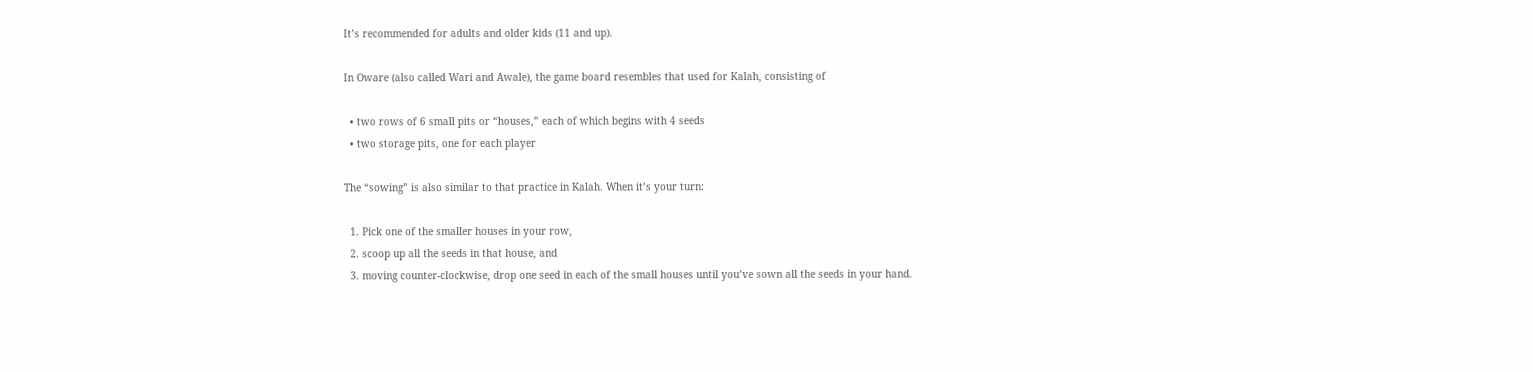It’s recommended for adults and older kids (11 and up).

In Oware (also called Wari and Awale), the game board resembles that used for Kalah, consisting of

  • two rows of 6 small pits or “houses,” each of which begins with 4 seeds
  • two storage pits, one for each player

The “sowing” is also similar to that practice in Kalah. When it’s your turn:

  1. Pick one of the smaller houses in your row,
  2. scoop up all the seeds in that house, and
  3. moving counter-clockwise, drop one seed in each of the small houses until you’ve sown all the seeds in your hand.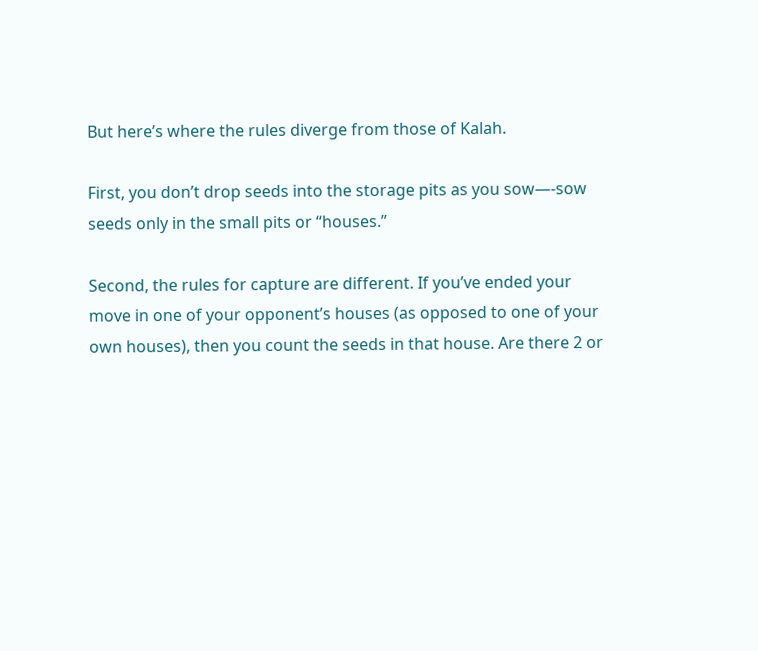But here’s where the rules diverge from those of Kalah.

First, you don’t drop seeds into the storage pits as you sow—-sow seeds only in the small pits or “houses.”

Second, the rules for capture are different. If you’ve ended your move in one of your opponent’s houses (as opposed to one of your own houses), then you count the seeds in that house. Are there 2 or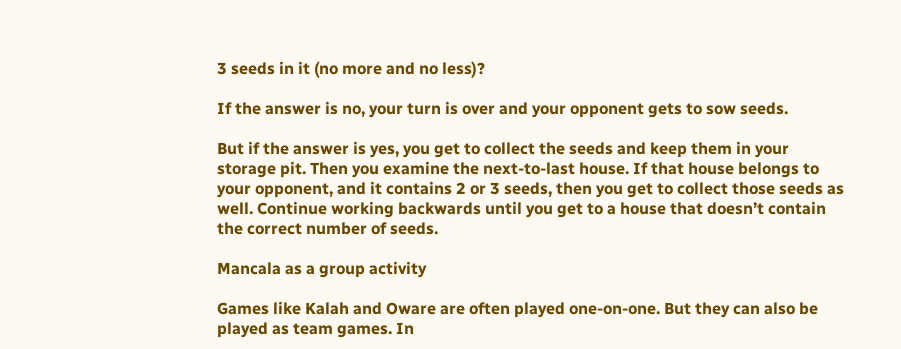3 seeds in it (no more and no less)?

If the answer is no, your turn is over and your opponent gets to sow seeds.

But if the answer is yes, you get to collect the seeds and keep them in your storage pit. Then you examine the next-to-last house. If that house belongs to your opponent, and it contains 2 or 3 seeds, then you get to collect those seeds as well. Continue working backwards until you get to a house that doesn’t contain the correct number of seeds.

Mancala as a group activity

Games like Kalah and Oware are often played one-on-one. But they can also be played as team games. In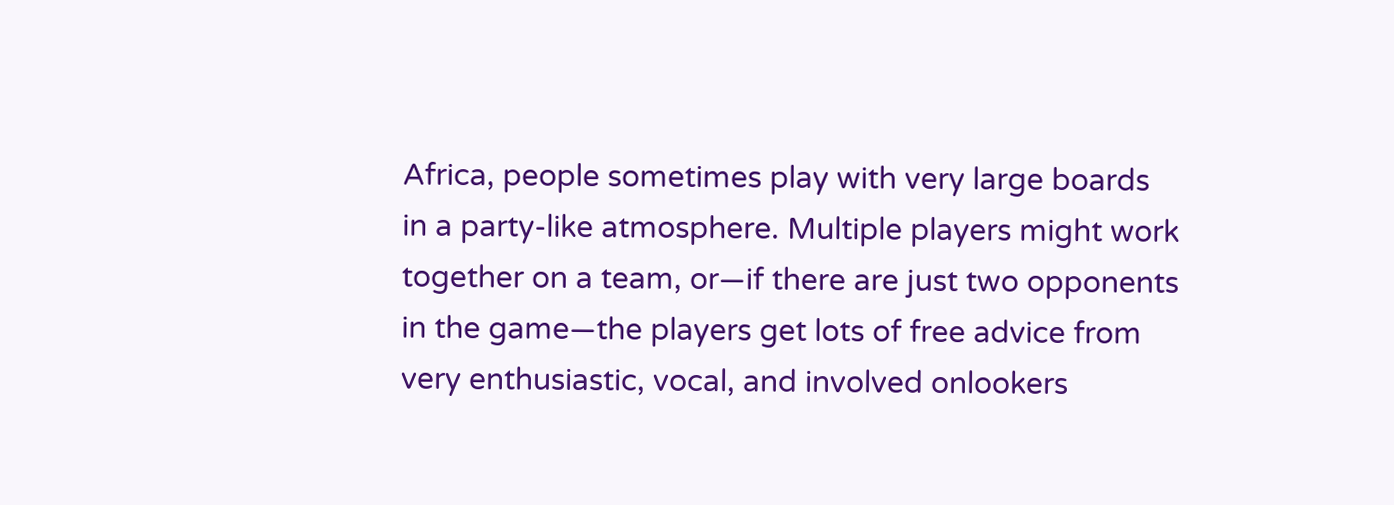Africa, people sometimes play with very large boards in a party-like atmosphere. Multiple players might work together on a team, or—if there are just two opponents in the game—the players get lots of free advice from very enthusiastic, vocal, and involved onlookers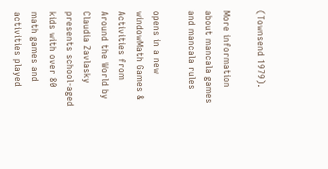(Townsend 1979).

More information about mancala games and mancala rules

opens in a new windowMath Games & Activities from Around the World by Claudia Zavlasky presents school-aged kids with over 80 math games and activities played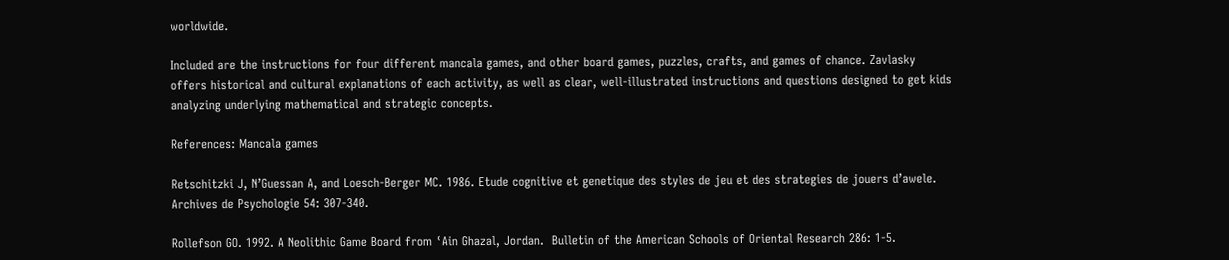worldwide.

Included are the instructions for four different mancala games, and other board games, puzzles, crafts, and games of chance. Zavlasky offers historical and cultural explanations of each activity, as well as clear, well-illustrated instructions and questions designed to get kids analyzing underlying mathematical and strategic concepts.

References: Mancala games

Retschitzki J, N’Guessan A, and Loesch-Berger MC. 1986. Etude cognitive et genetique des styles de jeu et des strategies de jouers d’awele. Archives de Psychologie 54: 307-340.

Rollefson GO. 1992. A Neolithic Game Board from ʿAin Ghazal, Jordan.  Bulletin of the American Schools of Oriental Research 286: 1-5.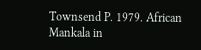Townsend P. 1979. African Mankala in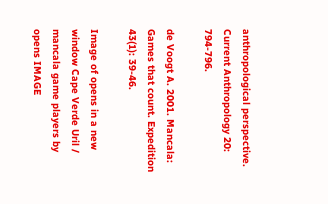anthropological perspective. Current Anthropology 20: 794-796.

de Voogt A. 2001. Mancala: Games that count. Expedition 43(1): 39-46.

Image of opens in a new window Cape Verde Uril / mancala game players by opens IMAGE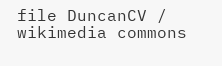file DuncanCV / wikimedia commons